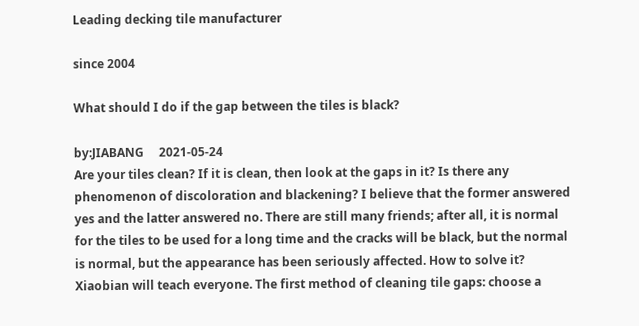Leading decking tile manufacturer

since 2004

What should I do if the gap between the tiles is black?

by:JIABANG     2021-05-24
Are your tiles clean? If it is clean, then look at the gaps in it? Is there any phenomenon of discoloration and blackening? I believe that the former answered yes and the latter answered no. There are still many friends; after all, it is normal for the tiles to be used for a long time and the cracks will be black, but the normal is normal, but the appearance has been seriously affected. How to solve it? Xiaobian will teach everyone. The first method of cleaning tile gaps: choose a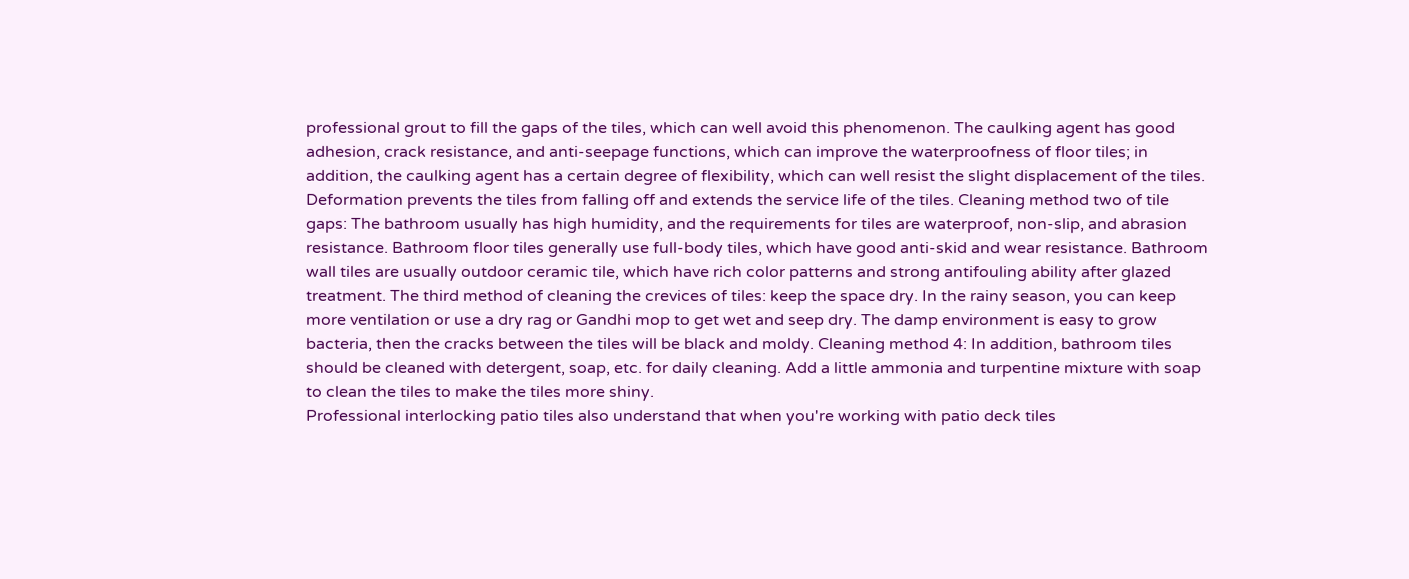professional grout to fill the gaps of the tiles, which can well avoid this phenomenon. The caulking agent has good adhesion, crack resistance, and anti-seepage functions, which can improve the waterproofness of floor tiles; in addition, the caulking agent has a certain degree of flexibility, which can well resist the slight displacement of the tiles. Deformation prevents the tiles from falling off and extends the service life of the tiles. Cleaning method two of tile gaps: The bathroom usually has high humidity, and the requirements for tiles are waterproof, non-slip, and abrasion resistance. Bathroom floor tiles generally use full-body tiles, which have good anti-skid and wear resistance. Bathroom wall tiles are usually outdoor ceramic tile, which have rich color patterns and strong antifouling ability after glazed treatment. The third method of cleaning the crevices of tiles: keep the space dry. In the rainy season, you can keep more ventilation or use a dry rag or Gandhi mop to get wet and seep dry. The damp environment is easy to grow bacteria, then the cracks between the tiles will be black and moldy. Cleaning method 4: In addition, bathroom tiles should be cleaned with detergent, soap, etc. for daily cleaning. Add a little ammonia and turpentine mixture with soap to clean the tiles to make the tiles more shiny.
Professional interlocking patio tiles also understand that when you're working with patio deck tiles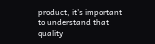product, it's important to understand that quality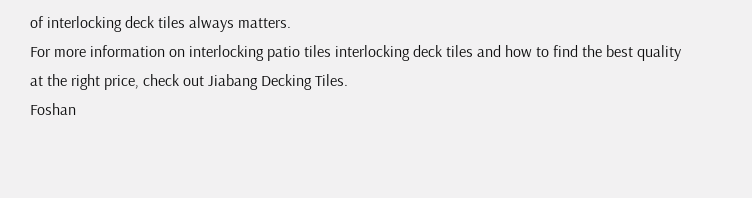of interlocking deck tiles always matters.
For more information on interlocking patio tiles interlocking deck tiles and how to find the best quality at the right price, check out Jiabang Decking Tiles.
Foshan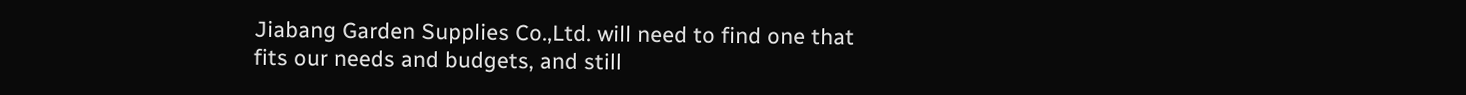Jiabang Garden Supplies Co.,Ltd. will need to find one that fits our needs and budgets, and still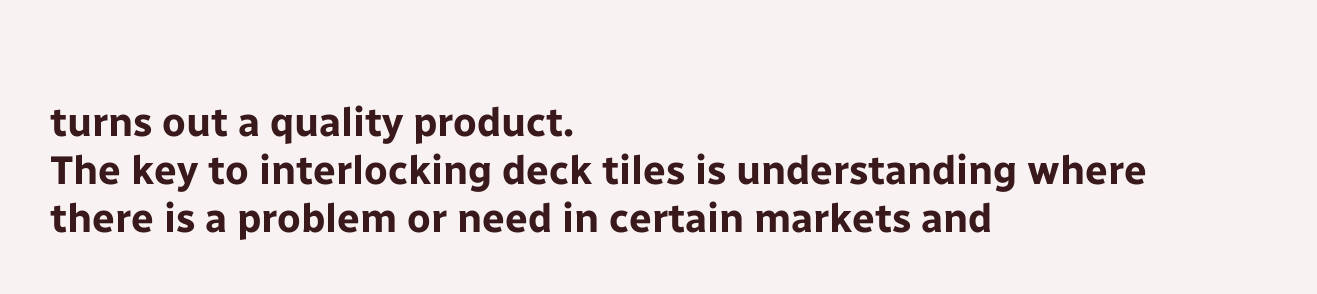turns out a quality product.
The key to interlocking deck tiles is understanding where there is a problem or need in certain markets and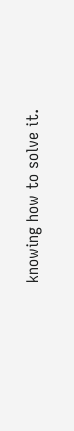knowing how to solve it.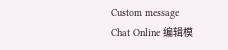Custom message
Chat Online 编辑模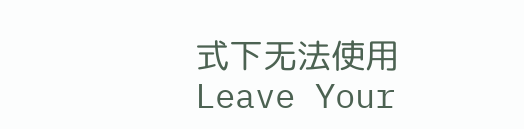式下无法使用
Leave Your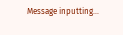Message inputting...